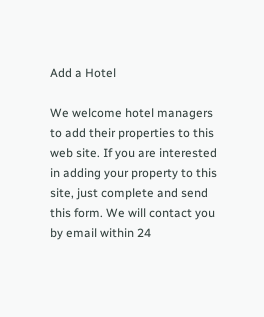Add a Hotel

We welcome hotel managers to add their properties to this web site. If you are interested in adding your property to this site, just complete and send this form. We will contact you by email within 24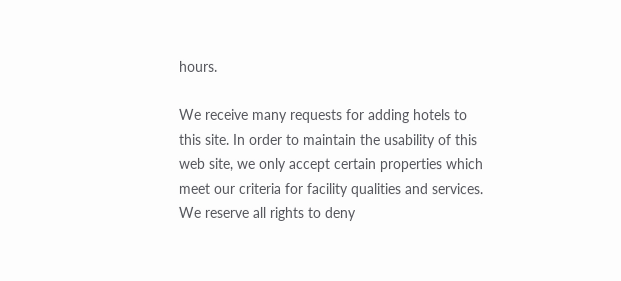hours.

We receive many requests for adding hotels to this site. In order to maintain the usability of this web site, we only accept certain properties which meet our criteria for facility qualities and services. We reserve all rights to deny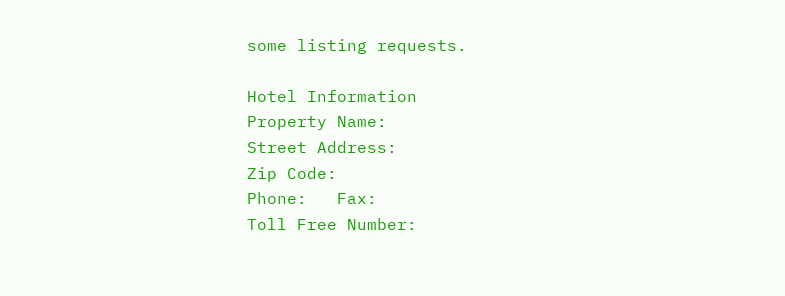some listing requests.

Hotel Information
Property Name:
Street Address:
Zip Code:
Phone:   Fax:
Toll Free Number: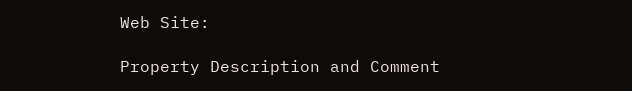Web Site:

Property Description and Comment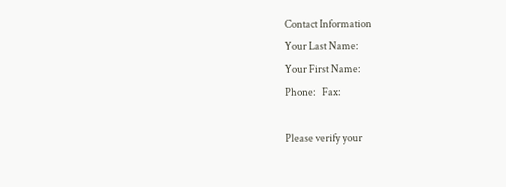Contact Information
Your Last Name:
Your First Name:
Phone:   Fax:

Please verify your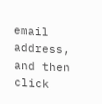email address, and then click